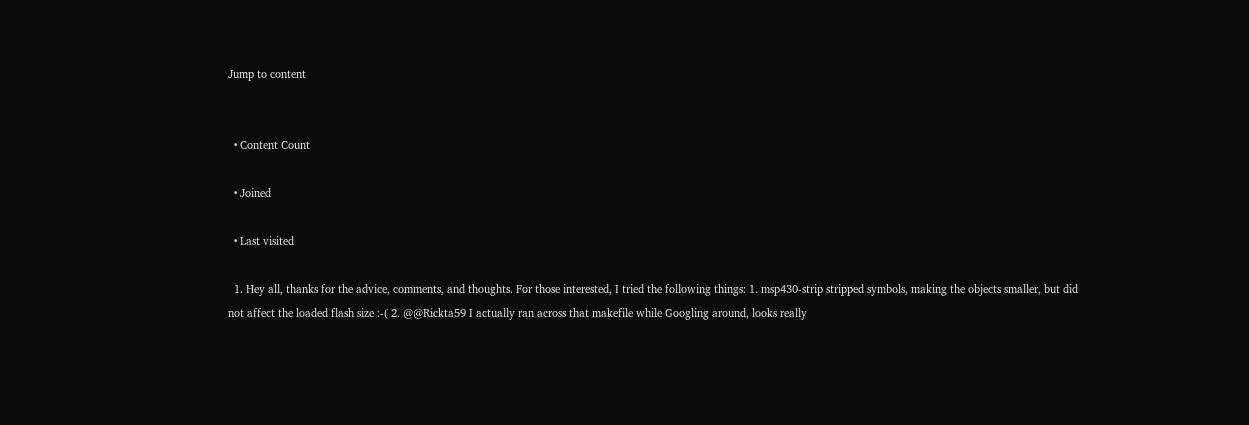Jump to content


  • Content Count

  • Joined

  • Last visited

  1. Hey all, thanks for the advice, comments, and thoughts. For those interested, I tried the following things: 1. msp430-strip stripped symbols, making the objects smaller, but did not affect the loaded flash size :-( 2. @@Rickta59 I actually ran across that makefile while Googling around, looks really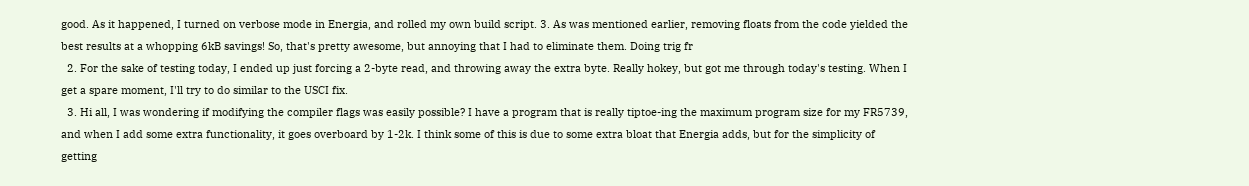good. As it happened, I turned on verbose mode in Energia, and rolled my own build script. 3. As was mentioned earlier, removing floats from the code yielded the best results at a whopping 6kB savings! So, that's pretty awesome, but annoying that I had to eliminate them. Doing trig fr
  2. For the sake of testing today, I ended up just forcing a 2-byte read, and throwing away the extra byte. Really hokey, but got me through today's testing. When I get a spare moment, I'll try to do similar to the USCI fix.
  3. Hi all, I was wondering if modifying the compiler flags was easily possible? I have a program that is really tiptoe-ing the maximum program size for my FR5739, and when I add some extra functionality, it goes overboard by 1-2k. I think some of this is due to some extra bloat that Energia adds, but for the simplicity of getting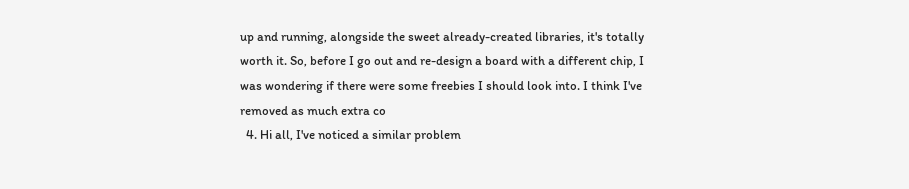up and running, alongside the sweet already-created libraries, it's totally worth it. So, before I go out and re-design a board with a different chip, I was wondering if there were some freebies I should look into. I think I've removed as much extra co
  4. Hi all, I've noticed a similar problem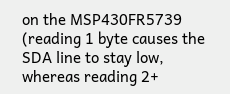on the MSP430FR5739 (reading 1 byte causes the SDA line to stay low, whereas reading 2+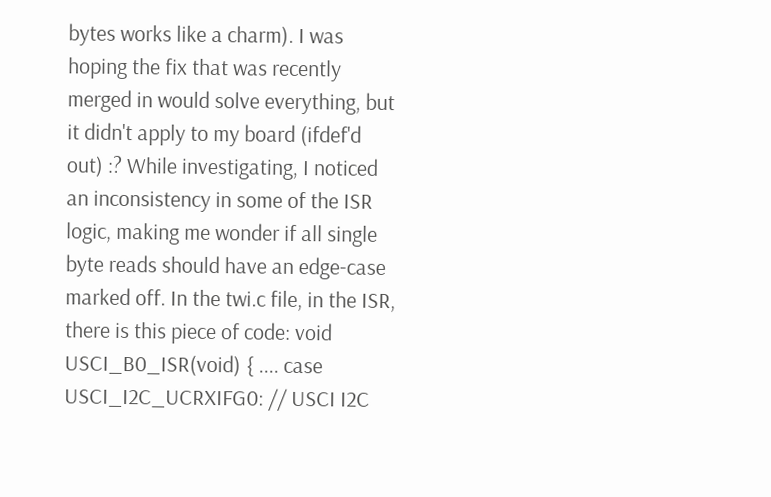bytes works like a charm). I was hoping the fix that was recently merged in would solve everything, but it didn't apply to my board (ifdef'd out) :? While investigating, I noticed an inconsistency in some of the ISR logic, making me wonder if all single byte reads should have an edge-case marked off. In the twi.c file, in the ISR, there is this piece of code: void USCI_B0_ISR(void) { .... case USCI_I2C_UCRXIFG0: // USCI I2C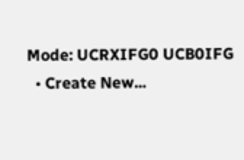Mode: UCRXIFG0 UCB0IFG
  • Create New...